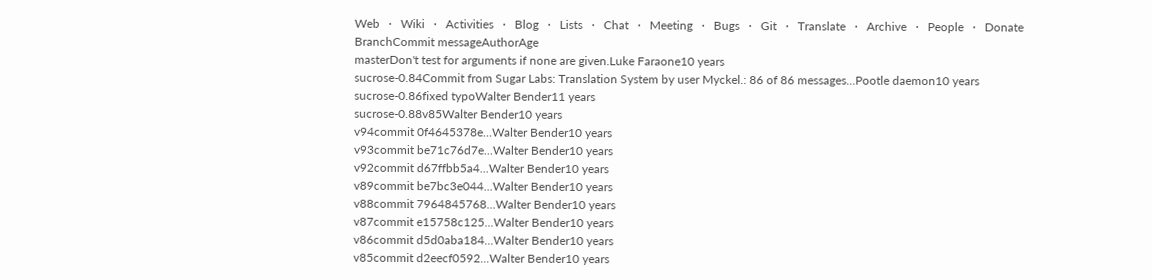Web   ·   Wiki   ·   Activities   ·   Blog   ·   Lists   ·   Chat   ·   Meeting   ·   Bugs   ·   Git   ·   Translate   ·   Archive   ·   People   ·   Donate
BranchCommit messageAuthorAge
masterDon't test for arguments if none are given.Luke Faraone10 years
sucrose-0.84Commit from Sugar Labs: Translation System by user Myckel.: 86 of 86 messages...Pootle daemon10 years
sucrose-0.86fixed typoWalter Bender11 years
sucrose-0.88v85Walter Bender10 years
v94commit 0f4645378e...Walter Bender10 years
v93commit be71c76d7e...Walter Bender10 years
v92commit d67ffbb5a4...Walter Bender10 years
v89commit be7bc3e044...Walter Bender10 years
v88commit 7964845768...Walter Bender10 years
v87commit e15758c125...Walter Bender10 years
v86commit d5d0aba184...Walter Bender10 years
v85commit d2eecf0592...Walter Bender10 years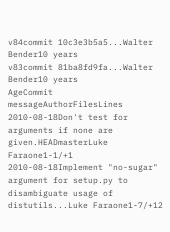v84commit 10c3e3b5a5...Walter Bender10 years
v83commit 81ba8fd9fa...Walter Bender10 years
AgeCommit messageAuthorFilesLines
2010-08-18Don't test for arguments if none are given.HEADmasterLuke Faraone1-1/+1
2010-08-18Implement "no-sugar" argument for setup.py to disambiguate usage of distutils...Luke Faraone1-7/+12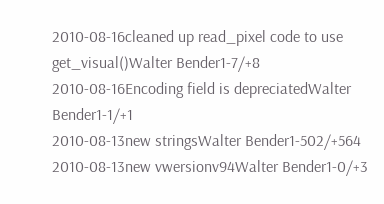2010-08-16cleaned up read_pixel code to use get_visual()Walter Bender1-7/+8
2010-08-16Encoding field is depreciatedWalter Bender1-1/+1
2010-08-13new stringsWalter Bender1-502/+564
2010-08-13new vwersionv94Walter Bender1-0/+3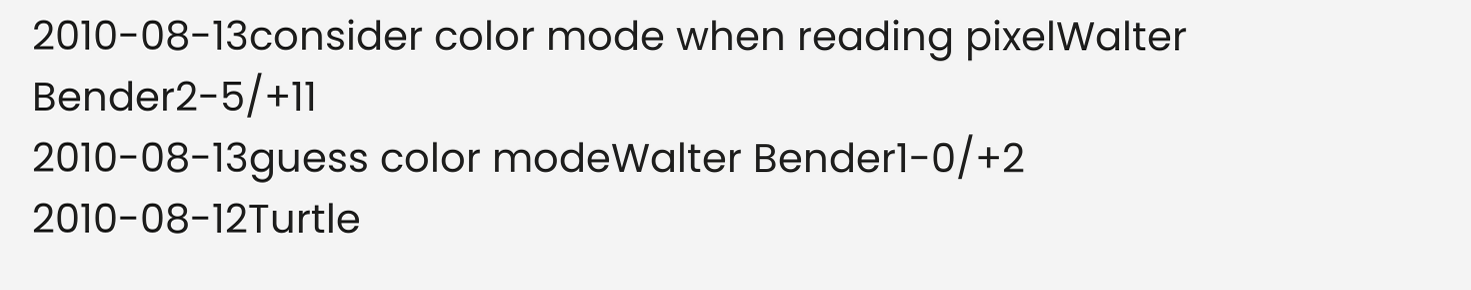2010-08-13consider color mode when reading pixelWalter Bender2-5/+11
2010-08-13guess color modeWalter Bender1-0/+2
2010-08-12Turtle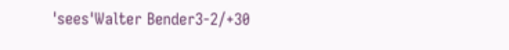'sees'Walter Bender3-2/+30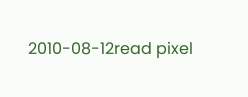2010-08-12read pixel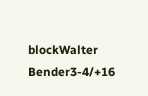blockWalter Bender3-4/+16